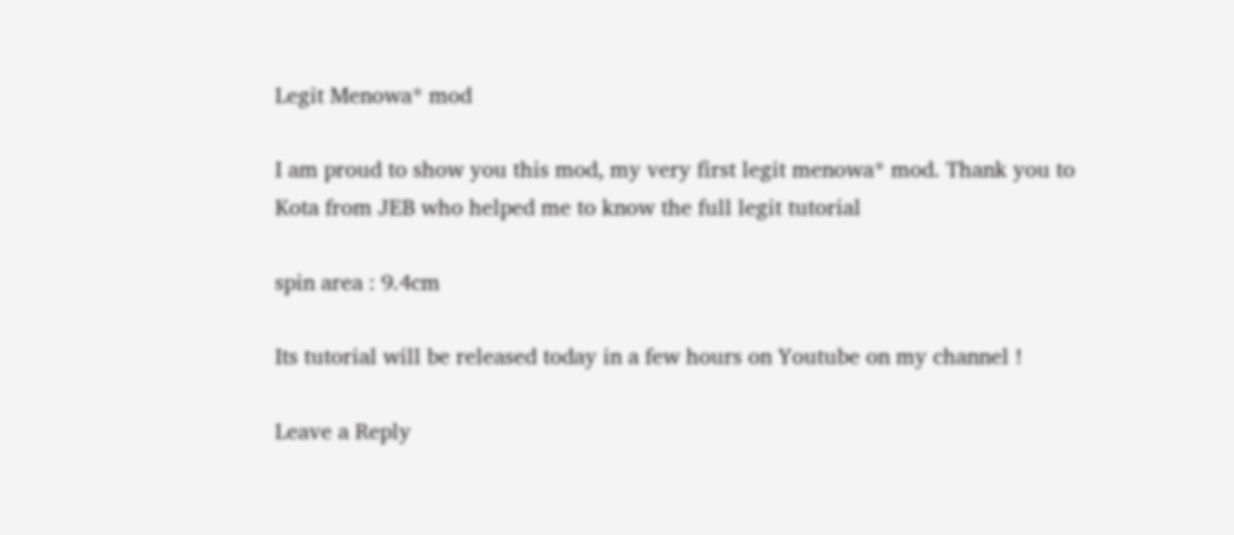Legit Menowa* mod

I am proud to show you this mod, my very first legit menowa* mod. Thank you to Kota from JEB who helped me to know the full legit tutorial

spin area : 9.4cm

Its tutorial will be released today in a few hours on Youtube on my channel !

Leave a Reply